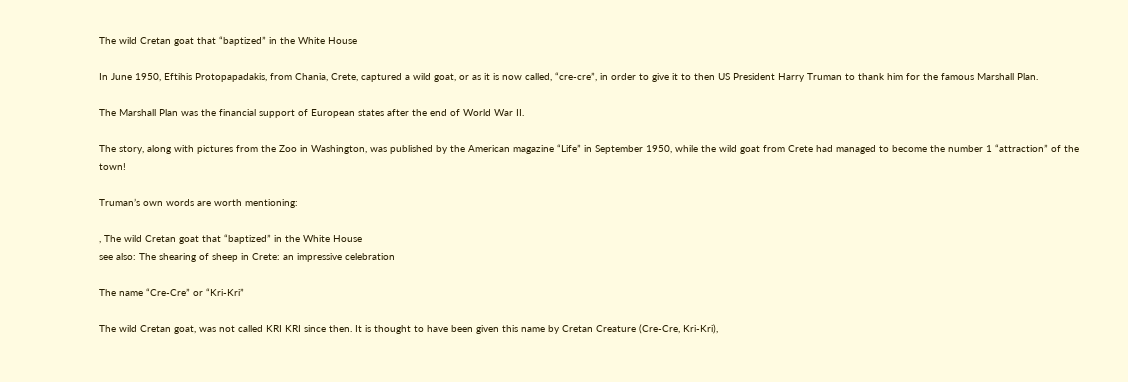The wild Cretan goat that “baptized” in the White House

In June 1950, Eftihis Protopapadakis, from Chania, Crete, captured a wild goat, or as it is now called, “cre-cre”, in order to give it to then US President Harry Truman to thank him for the famous Marshall Plan.

The Marshall Plan was the financial support of European states after the end of World War II.

The story, along with pictures from the Zoo in Washington, was published by the American magazine “Life” in September 1950, while the wild goat from Crete had managed to become the number 1 “attraction” of the town!

Truman’s own words are worth mentioning:

, The wild Cretan goat that “baptized” in the White House
see also: The shearing of sheep in Crete: an impressive celebration

The name “Cre-Cre” or “Kri-Kri”

The wild Cretan goat, was not called KRI KRI since then. It is thought to have been given this name by Cretan Creature (Cre-Cre, Kri-Kri),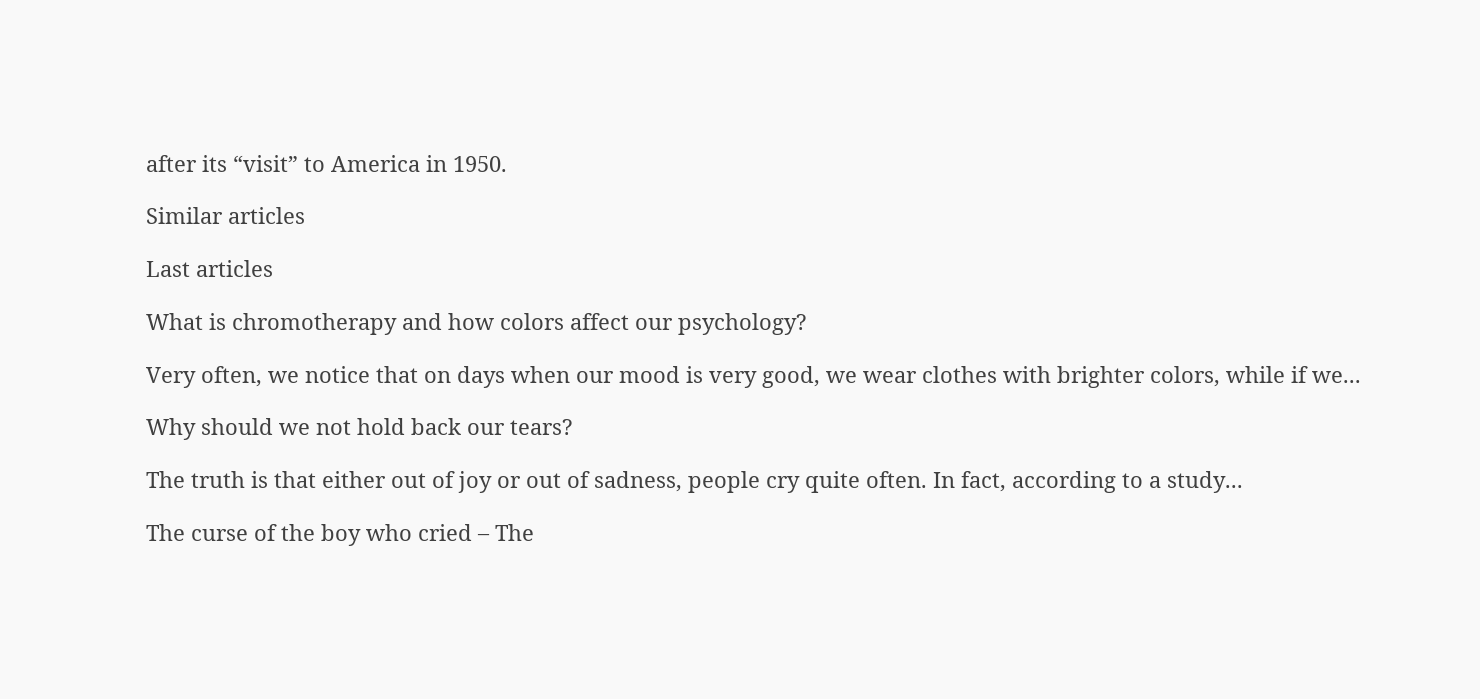after its “visit” to America in 1950.

Similar articles

Last articles

What is chromotherapy and how colors affect our psychology?

Very often, we notice that on days when our mood is very good, we wear clothes with brighter colors, while if we...

Why should we not hold back our tears?

The truth is that either out of joy or out of sadness, people cry quite often. In fact, according to a study...

The curse of the boy who cried – The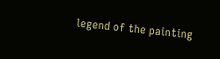legend of the painting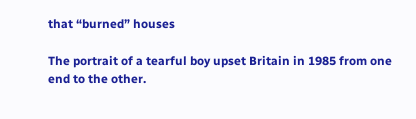that “burned” houses

The portrait of a tearful boy upset Britain in 1985 from one end to the other.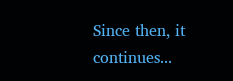Since then, it continues...